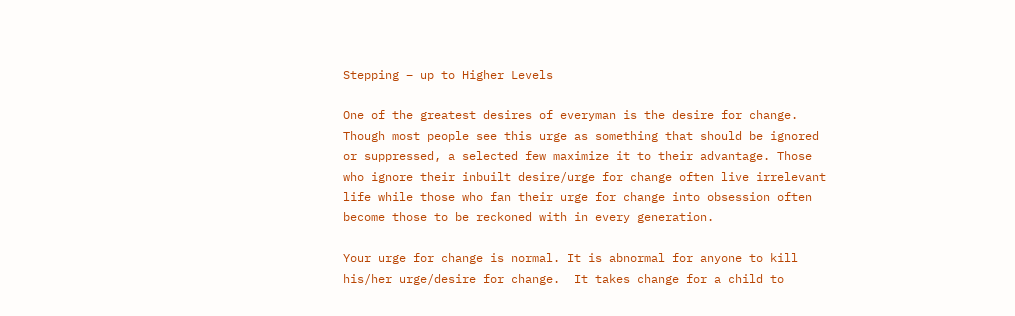Stepping – up to Higher Levels

One of the greatest desires of everyman is the desire for change. Though most people see this urge as something that should be ignored or suppressed, a selected few maximize it to their advantage. Those who ignore their inbuilt desire/urge for change often live irrelevant life while those who fan their urge for change into obsession often become those to be reckoned with in every generation.

Your urge for change is normal. It is abnormal for anyone to kill his/her urge/desire for change.  It takes change for a child to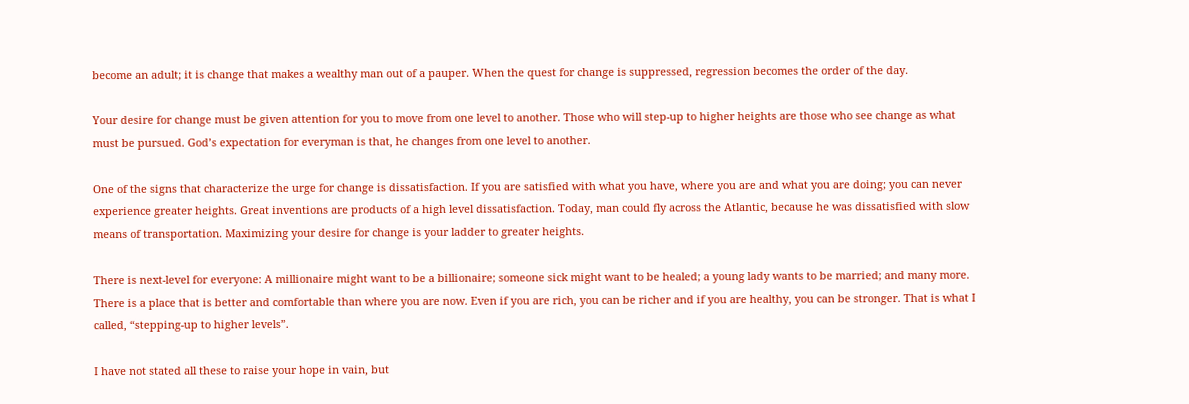become an adult; it is change that makes a wealthy man out of a pauper. When the quest for change is suppressed, regression becomes the order of the day.

Your desire for change must be given attention for you to move from one level to another. Those who will step-up to higher heights are those who see change as what must be pursued. God’s expectation for everyman is that, he changes from one level to another.

One of the signs that characterize the urge for change is dissatisfaction. If you are satisfied with what you have, where you are and what you are doing; you can never experience greater heights. Great inventions are products of a high level dissatisfaction. Today, man could fly across the Atlantic, because he was dissatisfied with slow means of transportation. Maximizing your desire for change is your ladder to greater heights.

There is next-level for everyone: A millionaire might want to be a billionaire; someone sick might want to be healed; a young lady wants to be married; and many more. There is a place that is better and comfortable than where you are now. Even if you are rich, you can be richer and if you are healthy, you can be stronger. That is what I called, “stepping-up to higher levels”.

I have not stated all these to raise your hope in vain, but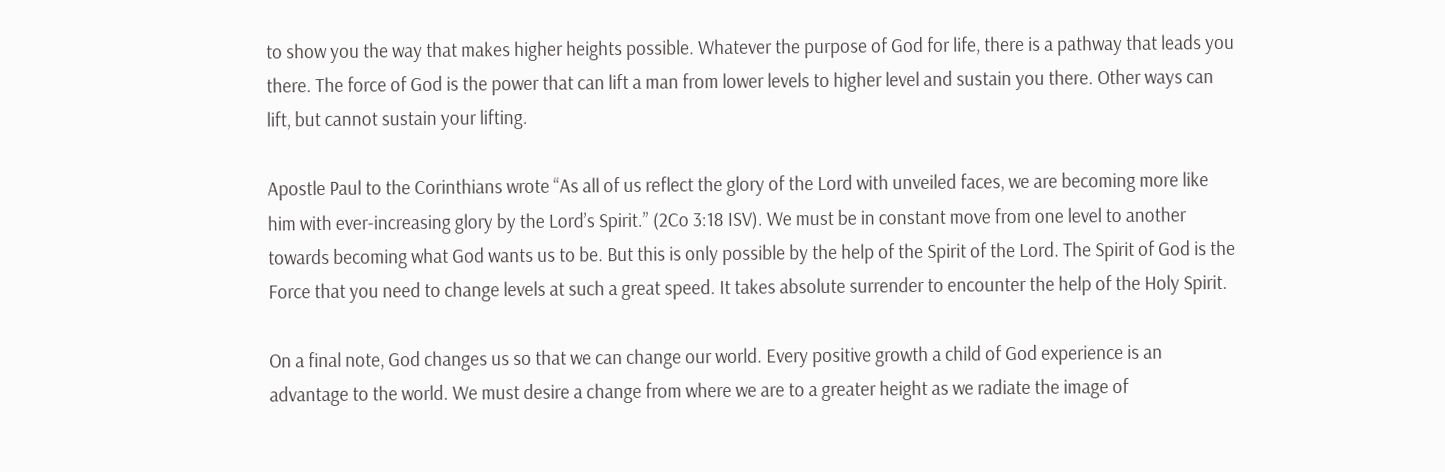to show you the way that makes higher heights possible. Whatever the purpose of God for life, there is a pathway that leads you there. The force of God is the power that can lift a man from lower levels to higher level and sustain you there. Other ways can lift, but cannot sustain your lifting.

Apostle Paul to the Corinthians wrote “As all of us reflect the glory of the Lord with unveiled faces, we are becoming more like him with ever-increasing glory by the Lord’s Spirit.” (2Co 3:18 ISV). We must be in constant move from one level to another towards becoming what God wants us to be. But this is only possible by the help of the Spirit of the Lord. The Spirit of God is the Force that you need to change levels at such a great speed. It takes absolute surrender to encounter the help of the Holy Spirit.

On a final note, God changes us so that we can change our world. Every positive growth a child of God experience is an advantage to the world. We must desire a change from where we are to a greater height as we radiate the image of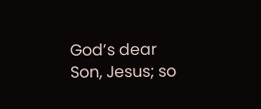God’s dear Son, Jesus; so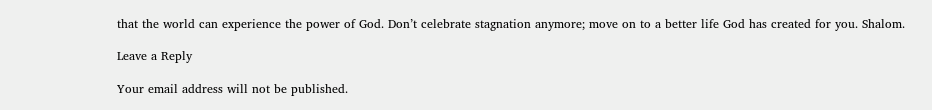that the world can experience the power of God. Don’t celebrate stagnation anymore; move on to a better life God has created for you. Shalom.

Leave a Reply

Your email address will not be published.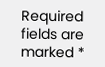Required fields are marked *